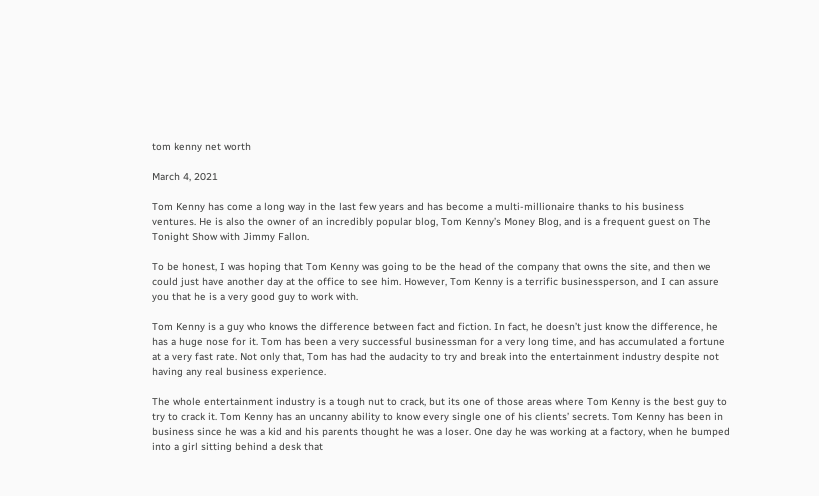tom kenny net worth

March 4, 2021

Tom Kenny has come a long way in the last few years and has become a multi-millionaire thanks to his business ventures. He is also the owner of an incredibly popular blog, Tom Kenny’s Money Blog, and is a frequent guest on The Tonight Show with Jimmy Fallon.

To be honest, I was hoping that Tom Kenny was going to be the head of the company that owns the site, and then we could just have another day at the office to see him. However, Tom Kenny is a terrific businessperson, and I can assure you that he is a very good guy to work with.

Tom Kenny is a guy who knows the difference between fact and fiction. In fact, he doesn’t just know the difference, he has a huge nose for it. Tom has been a very successful businessman for a very long time, and has accumulated a fortune at a very fast rate. Not only that, Tom has had the audacity to try and break into the entertainment industry despite not having any real business experience.

The whole entertainment industry is a tough nut to crack, but its one of those areas where Tom Kenny is the best guy to try to crack it. Tom Kenny has an uncanny ability to know every single one of his clients’ secrets. Tom Kenny has been in business since he was a kid and his parents thought he was a loser. One day he was working at a factory, when he bumped into a girl sitting behind a desk that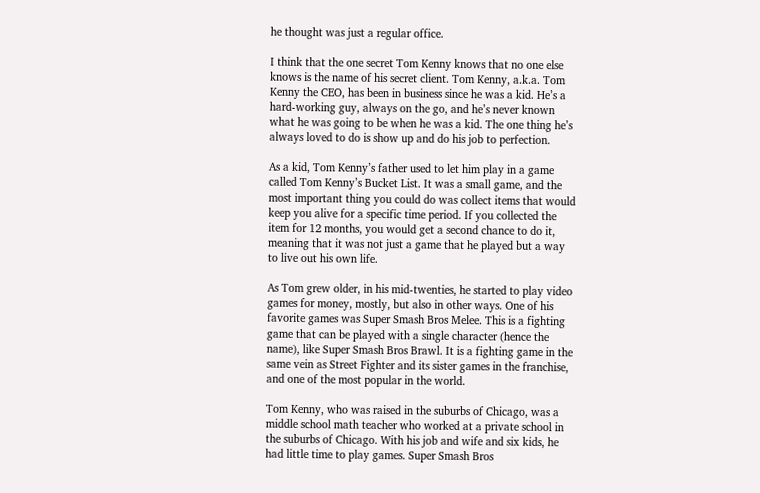he thought was just a regular office.

I think that the one secret Tom Kenny knows that no one else knows is the name of his secret client. Tom Kenny, a.k.a. Tom Kenny the CEO, has been in business since he was a kid. He’s a hard-working guy, always on the go, and he’s never known what he was going to be when he was a kid. The one thing he’s always loved to do is show up and do his job to perfection.

As a kid, Tom Kenny’s father used to let him play in a game called Tom Kenny’s Bucket List. It was a small game, and the most important thing you could do was collect items that would keep you alive for a specific time period. If you collected the item for 12 months, you would get a second chance to do it, meaning that it was not just a game that he played but a way to live out his own life.

As Tom grew older, in his mid-twenties, he started to play video games for money, mostly, but also in other ways. One of his favorite games was Super Smash Bros Melee. This is a fighting game that can be played with a single character (hence the name), like Super Smash Bros Brawl. It is a fighting game in the same vein as Street Fighter and its sister games in the franchise, and one of the most popular in the world.

Tom Kenny, who was raised in the suburbs of Chicago, was a middle school math teacher who worked at a private school in the suburbs of Chicago. With his job and wife and six kids, he had little time to play games. Super Smash Bros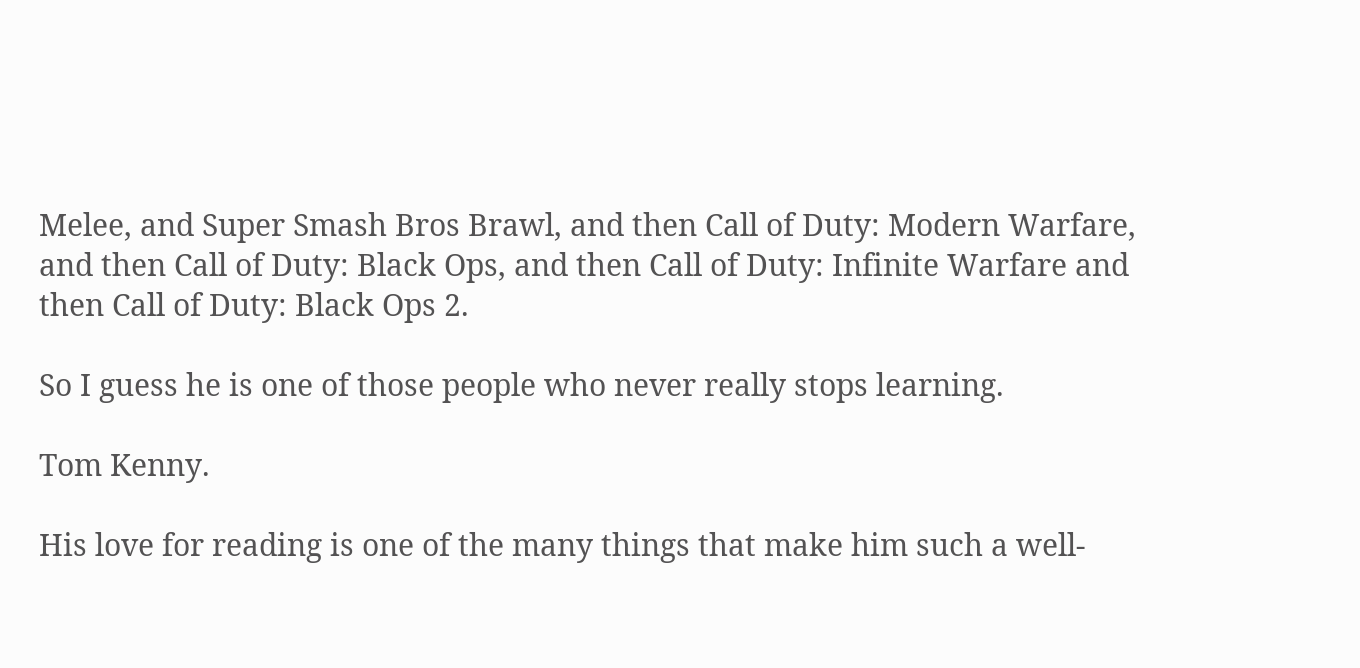Melee, and Super Smash Bros Brawl, and then Call of Duty: Modern Warfare, and then Call of Duty: Black Ops, and then Call of Duty: Infinite Warfare and then Call of Duty: Black Ops 2.

So I guess he is one of those people who never really stops learning.

Tom Kenny.

His love for reading is one of the many things that make him such a well-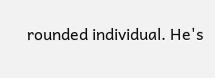rounded individual. He's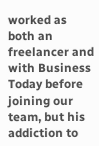worked as both an freelancer and with Business Today before joining our team, but his addiction to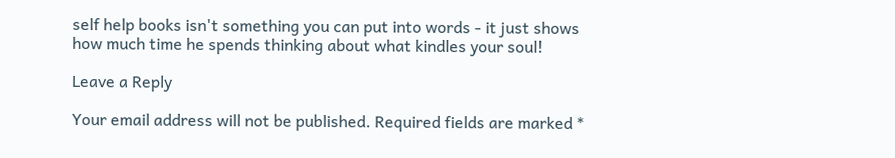self help books isn't something you can put into words - it just shows how much time he spends thinking about what kindles your soul!

Leave a Reply

Your email address will not be published. Required fields are marked *